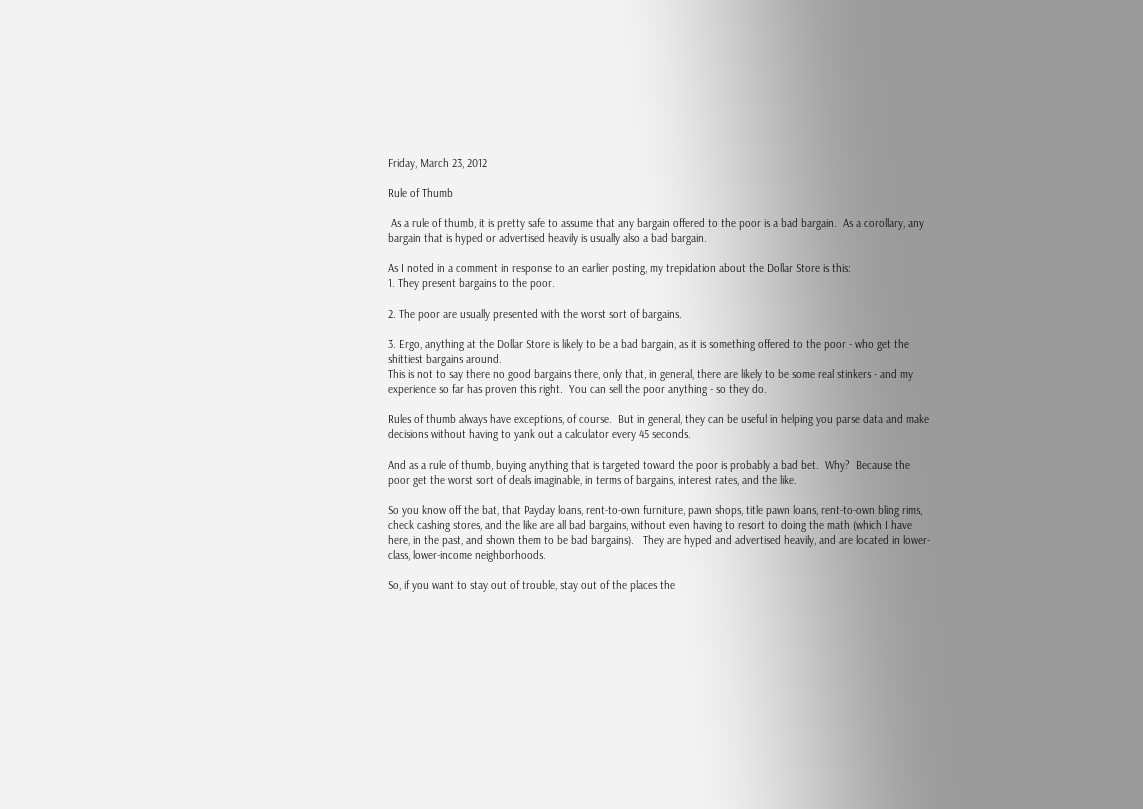Friday, March 23, 2012

Rule of Thumb

 As a rule of thumb, it is pretty safe to assume that any bargain offered to the poor is a bad bargain.  As a corollary, any bargain that is hyped or advertised heavily is usually also a bad bargain.

As I noted in a comment in response to an earlier posting, my trepidation about the Dollar Store is this:
1. They present bargains to the poor.

2. The poor are usually presented with the worst sort of bargains.

3. Ergo, anything at the Dollar Store is likely to be a bad bargain, as it is something offered to the poor - who get the shittiest bargains around.
This is not to say there no good bargains there, only that, in general, there are likely to be some real stinkers - and my experience so far has proven this right.  You can sell the poor anything - so they do.

Rules of thumb always have exceptions, of course.  But in general, they can be useful in helping you parse data and make decisions without having to yank out a calculator every 45 seconds.

And as a rule of thumb, buying anything that is targeted toward the poor is probably a bad bet.  Why?  Because the poor get the worst sort of deals imaginable, in terms of bargains, interest rates, and the like.

So you know off the bat, that Payday loans, rent-to-own furniture, pawn shops, title pawn loans, rent-to-own bling rims, check cashing stores, and the like are all bad bargains, without even having to resort to doing the math (which I have here, in the past, and shown them to be bad bargains).   They are hyped and advertised heavily, and are located in lower-class, lower-income neighborhoods.

So, if you want to stay out of trouble, stay out of the places the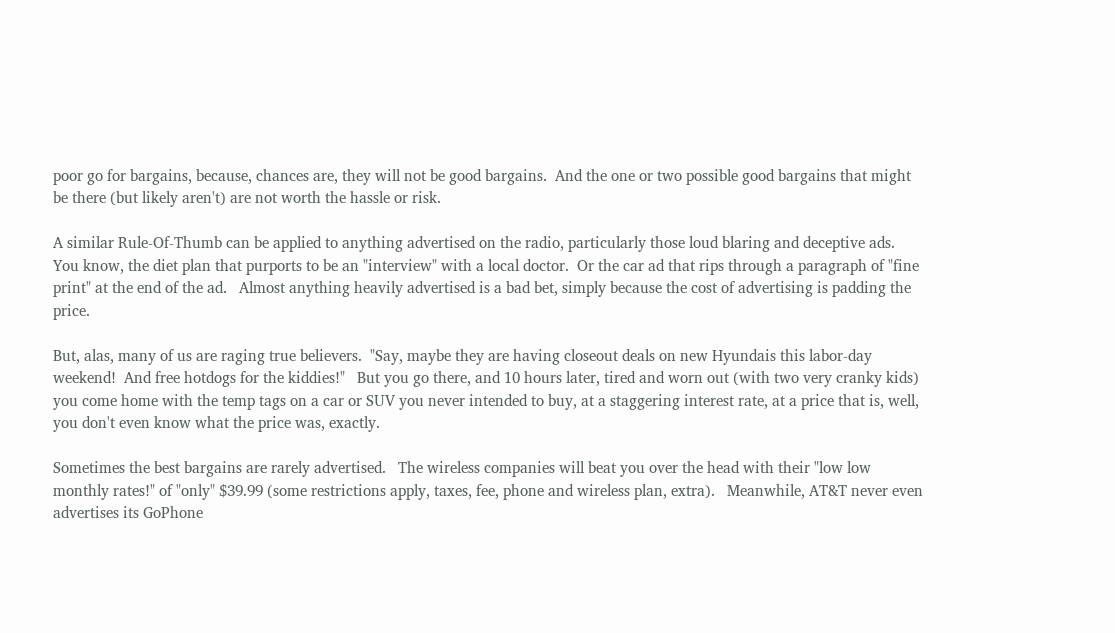poor go for bargains, because, chances are, they will not be good bargains.  And the one or two possible good bargains that might be there (but likely aren't) are not worth the hassle or risk.

A similar Rule-Of-Thumb can be applied to anything advertised on the radio, particularly those loud blaring and deceptive ads.  You know, the diet plan that purports to be an "interview" with a local doctor.  Or the car ad that rips through a paragraph of "fine print" at the end of the ad.   Almost anything heavily advertised is a bad bet, simply because the cost of advertising is padding the price.

But, alas, many of us are raging true believers.  "Say, maybe they are having closeout deals on new Hyundais this labor-day weekend!  And free hotdogs for the kiddies!"   But you go there, and 10 hours later, tired and worn out (with two very cranky kids) you come home with the temp tags on a car or SUV you never intended to buy, at a staggering interest rate, at a price that is, well, you don't even know what the price was, exactly.

Sometimes the best bargains are rarely advertised.   The wireless companies will beat you over the head with their "low low monthly rates!" of "only" $39.99 (some restrictions apply, taxes, fee, phone and wireless plan, extra).   Meanwhile, AT&T never even advertises its GoPhone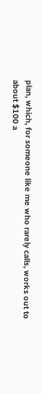plan, which, for someone like me who rarely calls, works out to about $100 a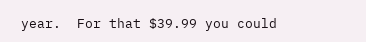year.  For that $39.99 you could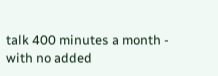talk 400 minutes a month - with no added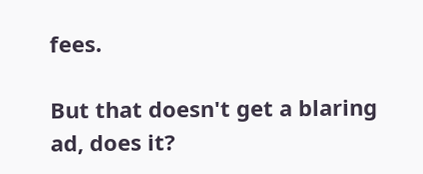fees.

But that doesn't get a blaring ad, does it?